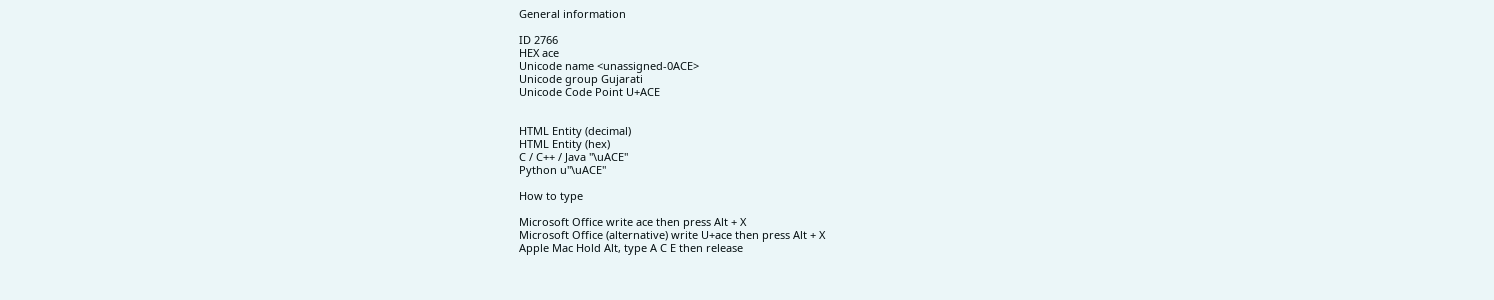General information

ID 2766
HEX ace
Unicode name <unassigned-0ACE>
Unicode group Gujarati
Unicode Code Point U+ACE


HTML Entity (decimal)
HTML Entity (hex)
C / C++ / Java "\uACE"
Python u"\uACE"

How to type

Microsoft Office write ace then press Alt + X
Microsoft Office (alternative) write U+ace then press Alt + X
Apple Mac Hold Alt, type A C E then release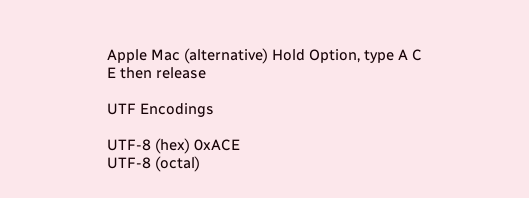Apple Mac (alternative) Hold Option, type A C E then release

UTF Encodings

UTF-8 (hex) 0xACE
UTF-8 (octal)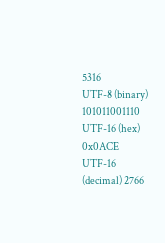5316
UTF-8 (binary) 101011001110
UTF-16 (hex) 0x0ACE
UTF-16 (decimal) 2766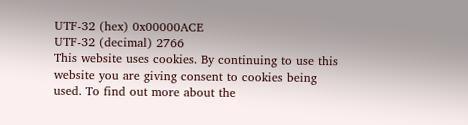UTF-32 (hex) 0x00000ACE
UTF-32 (decimal) 2766
This website uses cookies. By continuing to use this website you are giving consent to cookies being used. To find out more about the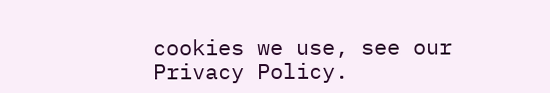cookies we use, see our Privacy Policy.